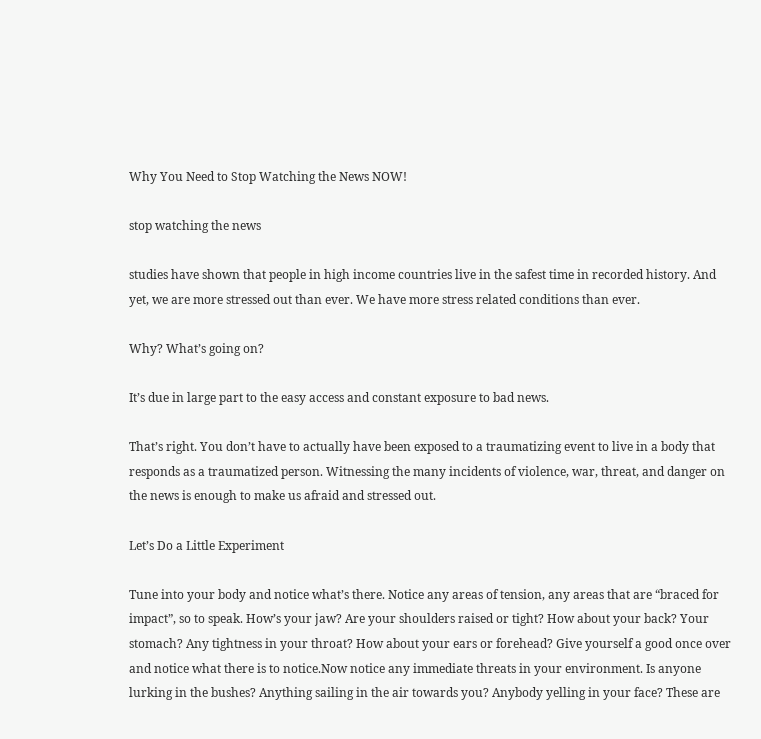Why You Need to Stop Watching the News NOW!

stop watching the news

studies have shown that people in high income countries live in the safest time in recorded history. And yet, we are more stressed out than ever. We have more stress related conditions than ever.

Why? What’s going on?

It’s due in large part to the easy access and constant exposure to bad news.

That’s right. You don’t have to actually have been exposed to a traumatizing event to live in a body that responds as a traumatized person. Witnessing the many incidents of violence, war, threat, and danger on the news is enough to make us afraid and stressed out.

Let’s Do a Little Experiment

Tune into your body and notice what’s there. Notice any areas of tension, any areas that are “braced for impact”, so to speak. How’s your jaw? Are your shoulders raised or tight? How about your back? Your stomach? Any tightness in your throat? How about your ears or forehead? Give yourself a good once over and notice what there is to notice.Now notice any immediate threats in your environment. Is anyone lurking in the bushes? Anything sailing in the air towards you? Anybody yelling in your face? These are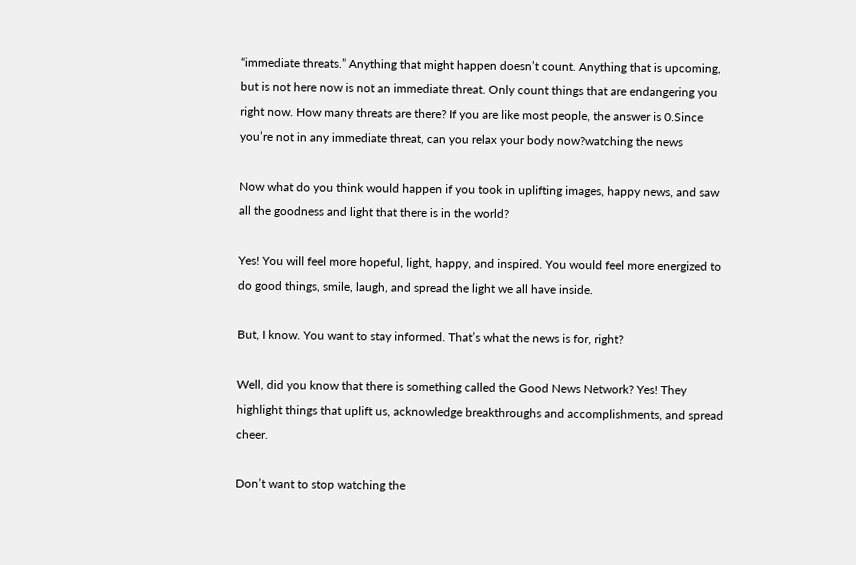“immediate threats.” Anything that might happen doesn’t count. Anything that is upcoming, but is not here now is not an immediate threat. Only count things that are endangering you right now. How many threats are there? If you are like most people, the answer is 0.Since you’re not in any immediate threat, can you relax your body now?watching the news

Now what do you think would happen if you took in uplifting images, happy news, and saw all the goodness and light that there is in the world?

Yes! You will feel more hopeful, light, happy, and inspired. You would feel more energized to do good things, smile, laugh, and spread the light we all have inside.

But, I know. You want to stay informed. That’s what the news is for, right?

Well, did you know that there is something called the Good News Network? Yes! They highlight things that uplift us, acknowledge breakthroughs and accomplishments, and spread cheer.

Don’t want to stop watching the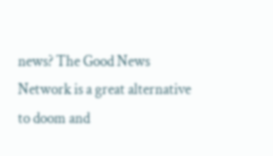news? The Good News Network is a great alternative to doom and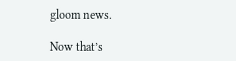gloom news.

Now that’s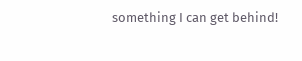something I can get behind!